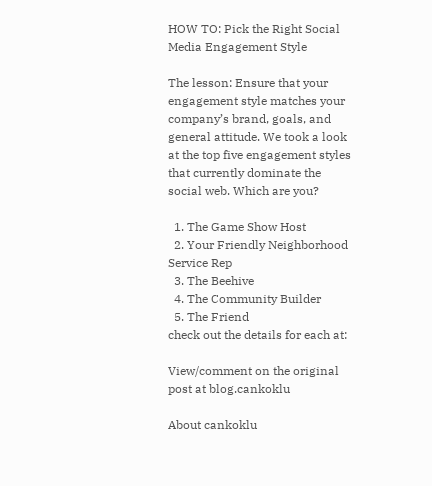HOW TO: Pick the Right Social Media Engagement Style

The lesson: Ensure that your engagement style matches your company’s brand, goals, and general attitude. We took a look at the top five engagement styles that currently dominate the social web. Which are you?

  1. The Game Show Host
  2. Your Friendly Neighborhood Service Rep
  3. The Beehive
  4. The Community Builder
  5. The Friend
check out the details for each at:

View/comment on the original post at blog.cankoklu

About cankoklu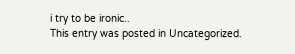i try to be ironic..
This entry was posted in Uncategorized.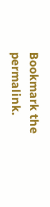Bookmark the permalink.